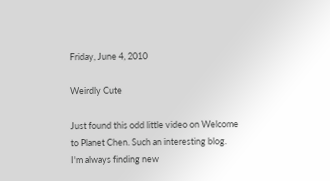Friday, June 4, 2010

Weirdly Cute

Just found this odd little video on Welcome to Planet Chen. Such an interesting blog. I'm always finding new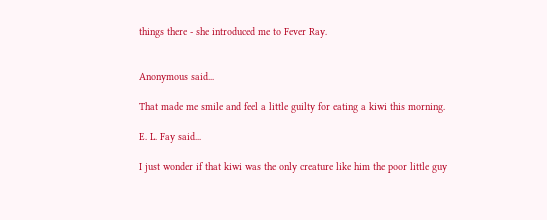things there - she introduced me to Fever Ray.


Anonymous said...

That made me smile and feel a little guilty for eating a kiwi this morning.

E. L. Fay said...

I just wonder if that kiwi was the only creature like him the poor little guy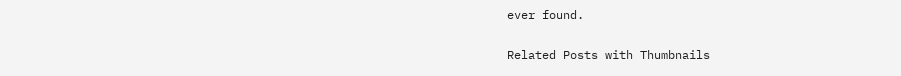ever found.

Related Posts with Thumbnails